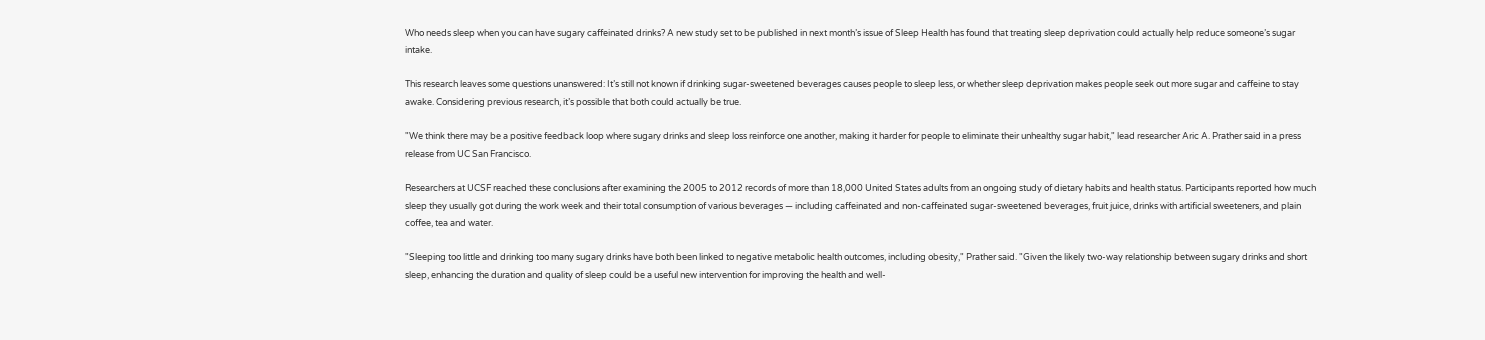Who needs sleep when you can have sugary caffeinated drinks? A new study set to be published in next month’s issue of Sleep Health has found that treating sleep deprivation could actually help reduce someone’s sugar intake.

This research leaves some questions unanswered: It’s still not known if drinking sugar-sweetened beverages causes people to sleep less, or whether sleep deprivation makes people seek out more sugar and caffeine to stay awake. Considering previous research, it’s possible that both could actually be true.

"We think there may be a positive feedback loop where sugary drinks and sleep loss reinforce one another, making it harder for people to eliminate their unhealthy sugar habit," lead researcher Aric A. Prather said in a press release from UC San Francisco.

Researchers at UCSF reached these conclusions after examining the 2005 to 2012 records of more than 18,000 United States adults from an ongoing study of dietary habits and health status. Participants reported how much sleep they usually got during the work week and their total consumption of various beverages — including caffeinated and non-caffeinated sugar-sweetened beverages, fruit juice, drinks with artificial sweeteners, and plain coffee, tea and water.

"Sleeping too little and drinking too many sugary drinks have both been linked to negative metabolic health outcomes, including obesity," Prather said. "Given the likely two-way relationship between sugary drinks and short sleep, enhancing the duration and quality of sleep could be a useful new intervention for improving the health and well-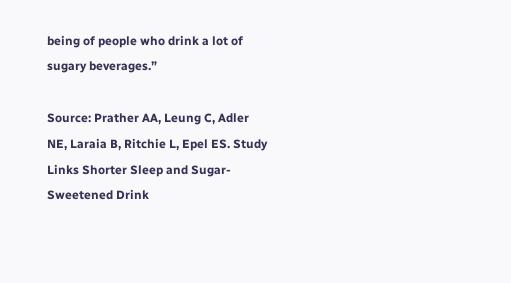being of people who drink a lot of sugary beverages.”

Source: Prather AA, Leung C, Adler NE, Laraia B, Ritchie L, Epel ES. Study Links Shorter Sleep and Sugar-Sweetened Drink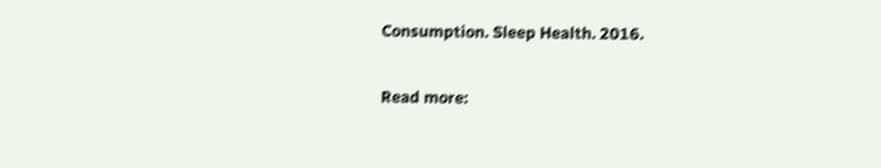Consumption. Sleep Health. 2016.

Read more: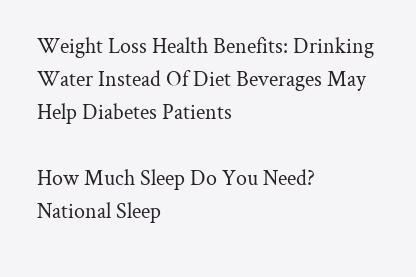Weight Loss Health Benefits: Drinking Water Instead Of Diet Beverages May Help Diabetes Patients

How Much Sleep Do You Need? National Sleep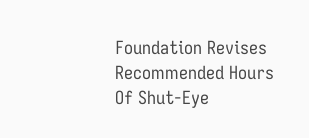Foundation Revises Recommended Hours Of Shut-Eye